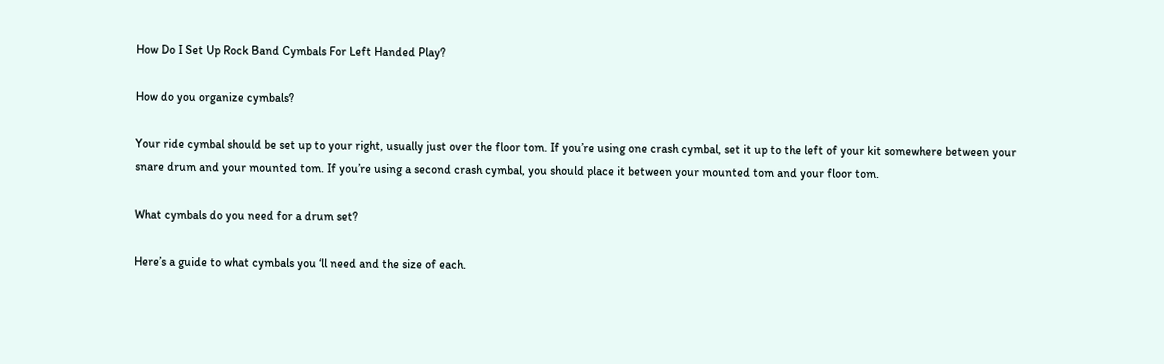How Do I Set Up Rock Band Cymbals For Left Handed Play?

How do you organize cymbals?

Your ride cymbal should be set up to your right, usually just over the floor tom. If you’re using one crash cymbal, set it up to the left of your kit somewhere between your snare drum and your mounted tom. If you’re using a second crash cymbal, you should place it between your mounted tom and your floor tom.

What cymbals do you need for a drum set?

Here’s a guide to what cymbals you ‘ll need and the size of each.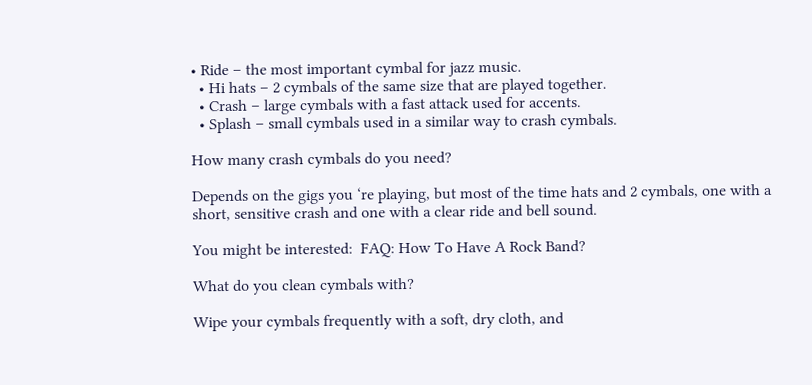• Ride – the most important cymbal for jazz music.
  • Hi hats – 2 cymbals of the same size that are played together.
  • Crash – large cymbals with a fast attack used for accents.
  • Splash – small cymbals used in a similar way to crash cymbals.

How many crash cymbals do you need?

Depends on the gigs you ‘re playing, but most of the time hats and 2 cymbals, one with a short, sensitive crash and one with a clear ride and bell sound.

You might be interested:  FAQ: How To Have A Rock Band?

What do you clean cymbals with?

Wipe your cymbals frequently with a soft, dry cloth, and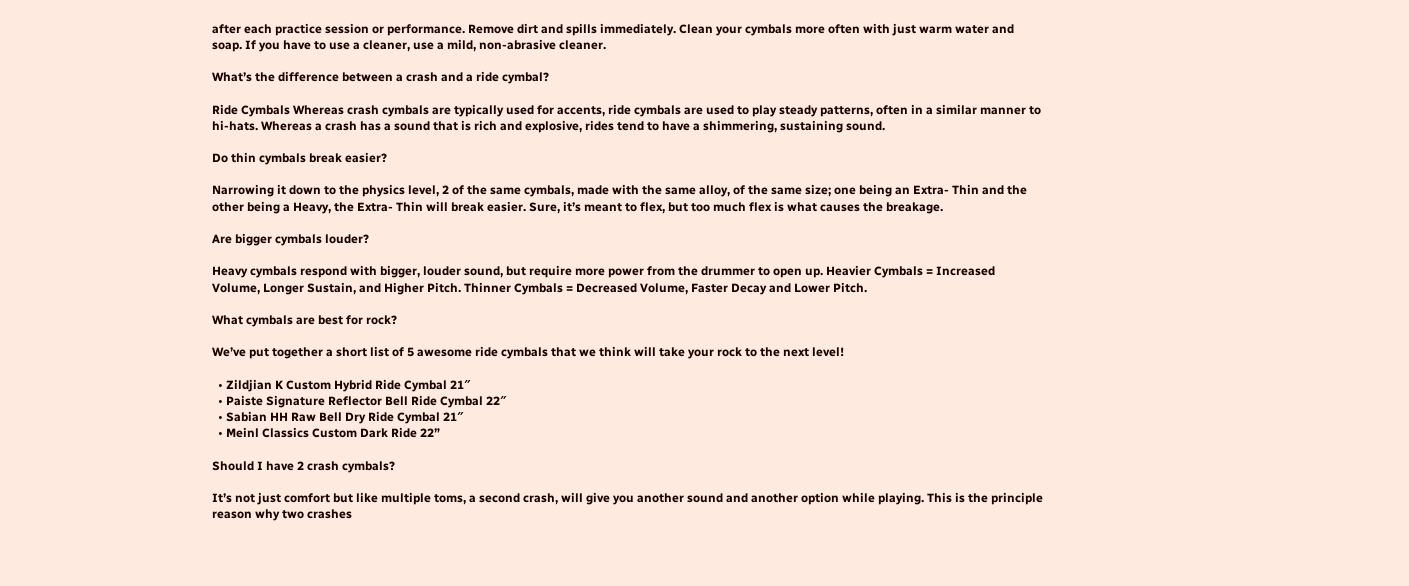after each practice session or performance. Remove dirt and spills immediately. Clean your cymbals more often with just warm water and soap. If you have to use a cleaner, use a mild, non-abrasive cleaner.

What’s the difference between a crash and a ride cymbal?

Ride Cymbals Whereas crash cymbals are typically used for accents, ride cymbals are used to play steady patterns, often in a similar manner to hi-hats. Whereas a crash has a sound that is rich and explosive, rides tend to have a shimmering, sustaining sound.

Do thin cymbals break easier?

Narrowing it down to the physics level, 2 of the same cymbals, made with the same alloy, of the same size; one being an Extra- Thin and the other being a Heavy, the Extra- Thin will break easier. Sure, it’s meant to flex, but too much flex is what causes the breakage.

Are bigger cymbals louder?

Heavy cymbals respond with bigger, louder sound, but require more power from the drummer to open up. Heavier Cymbals = Increased Volume, Longer Sustain, and Higher Pitch. Thinner Cymbals = Decreased Volume, Faster Decay and Lower Pitch.

What cymbals are best for rock?

We’ve put together a short list of 5 awesome ride cymbals that we think will take your rock to the next level!

  • Zildjian K Custom Hybrid Ride Cymbal 21″
  • Paiste Signature Reflector Bell Ride Cymbal 22″
  • Sabian HH Raw Bell Dry Ride Cymbal 21″
  • Meinl Classics Custom Dark Ride 22”

Should I have 2 crash cymbals?

It’s not just comfort but like multiple toms, a second crash, will give you another sound and another option while playing. This is the principle reason why two crashes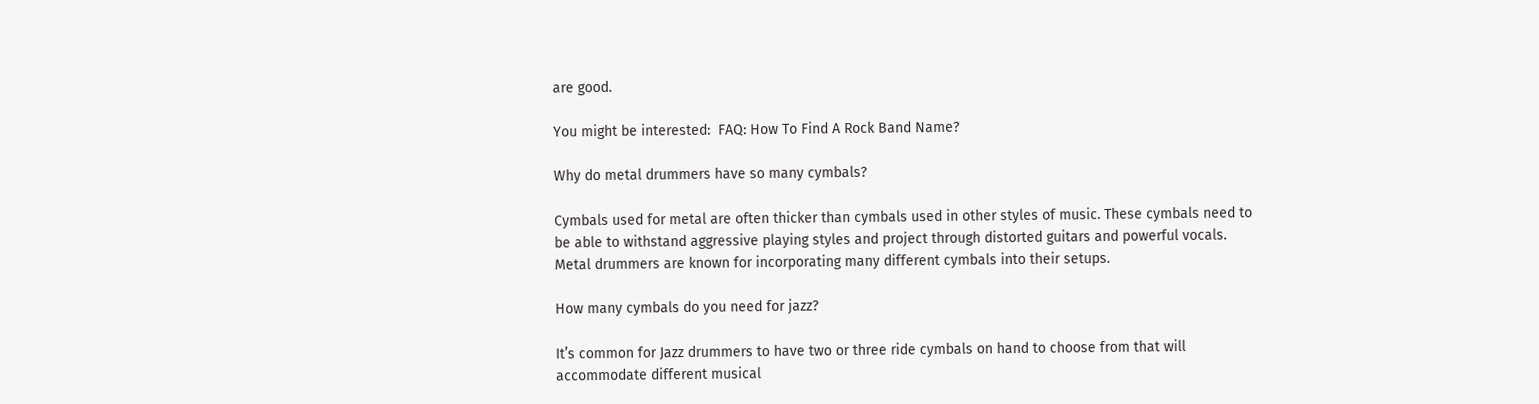are good.

You might be interested:  FAQ: How To Find A Rock Band Name?

Why do metal drummers have so many cymbals?

Cymbals used for metal are often thicker than cymbals used in other styles of music. These cymbals need to be able to withstand aggressive playing styles and project through distorted guitars and powerful vocals. Metal drummers are known for incorporating many different cymbals into their setups.

How many cymbals do you need for jazz?

It’s common for Jazz drummers to have two or three ride cymbals on hand to choose from that will accommodate different musical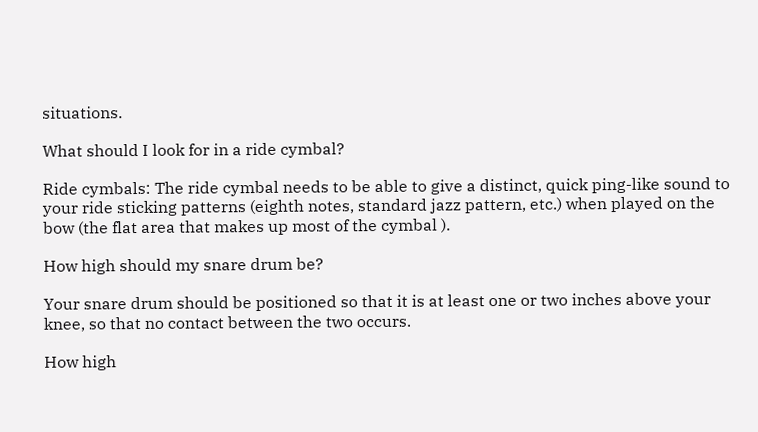situations.

What should I look for in a ride cymbal?

Ride cymbals: The ride cymbal needs to be able to give a distinct, quick ping-like sound to your ride sticking patterns (eighth notes, standard jazz pattern, etc.) when played on the bow (the flat area that makes up most of the cymbal ).

How high should my snare drum be?

Your snare drum should be positioned so that it is at least one or two inches above your knee, so that no contact between the two occurs.

How high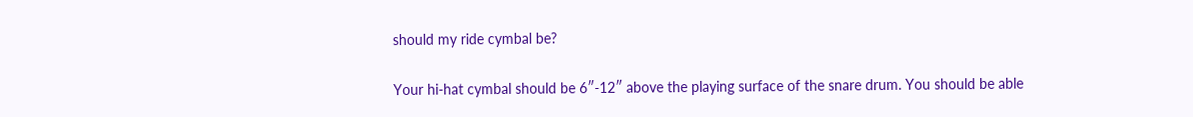should my ride cymbal be?

Your hi-hat cymbal should be 6″-12″ above the playing surface of the snare drum. You should be able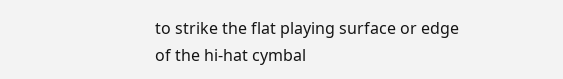to strike the flat playing surface or edge of the hi-hat cymbal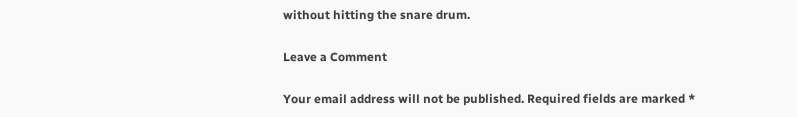without hitting the snare drum.

Leave a Comment

Your email address will not be published. Required fields are marked *